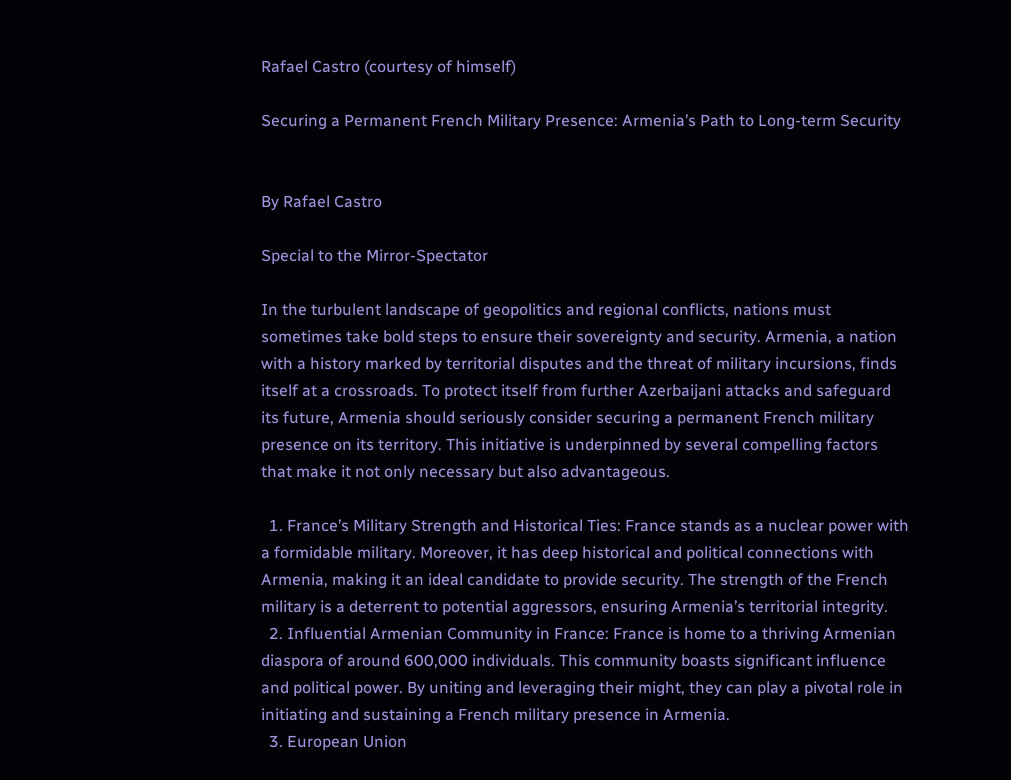Rafael Castro (courtesy of himself)

Securing a Permanent French Military Presence: Armenia’s Path to Long-term Security


By Rafael Castro

Special to the Mirror-Spectator

In the turbulent landscape of geopolitics and regional conflicts, nations must sometimes take bold steps to ensure their sovereignty and security. Armenia, a nation with a history marked by territorial disputes and the threat of military incursions, finds itself at a crossroads. To protect itself from further Azerbaijani attacks and safeguard its future, Armenia should seriously consider securing a permanent French military presence on its territory. This initiative is underpinned by several compelling factors that make it not only necessary but also advantageous.

  1. France’s Military Strength and Historical Ties: France stands as a nuclear power with a formidable military. Moreover, it has deep historical and political connections with Armenia, making it an ideal candidate to provide security. The strength of the French military is a deterrent to potential aggressors, ensuring Armenia’s territorial integrity.
  2. Influential Armenian Community in France: France is home to a thriving Armenian diaspora of around 600,000 individuals. This community boasts significant influence and political power. By uniting and leveraging their might, they can play a pivotal role in initiating and sustaining a French military presence in Armenia.
  3. European Union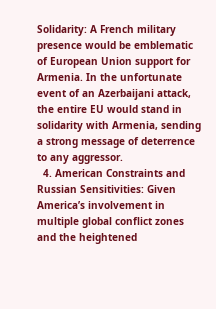Solidarity: A French military presence would be emblematic of European Union support for Armenia. In the unfortunate event of an Azerbaijani attack, the entire EU would stand in solidarity with Armenia, sending a strong message of deterrence to any aggressor.
  4. American Constraints and Russian Sensitivities: Given America’s involvement in multiple global conflict zones and the heightened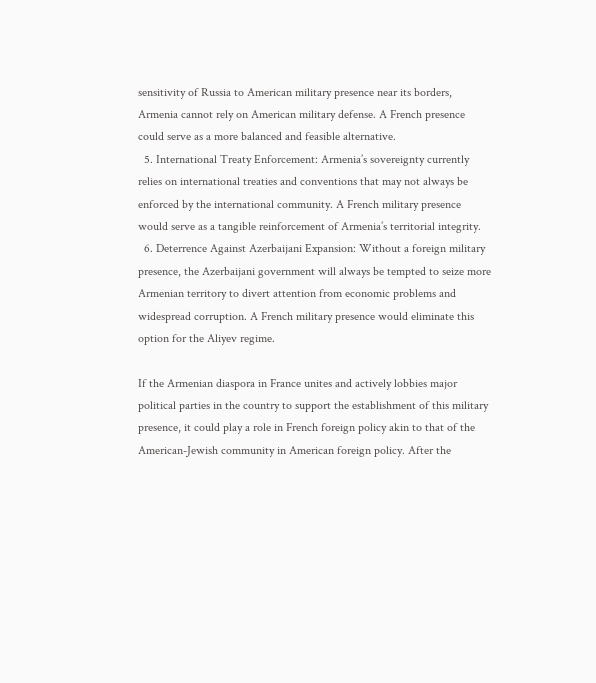sensitivity of Russia to American military presence near its borders, Armenia cannot rely on American military defense. A French presence could serve as a more balanced and feasible alternative.
  5. International Treaty Enforcement: Armenia’s sovereignty currently relies on international treaties and conventions that may not always be enforced by the international community. A French military presence would serve as a tangible reinforcement of Armenia’s territorial integrity.
  6. Deterrence Against Azerbaijani Expansion: Without a foreign military presence, the Azerbaijani government will always be tempted to seize more Armenian territory to divert attention from economic problems and widespread corruption. A French military presence would eliminate this option for the Aliyev regime.

If the Armenian diaspora in France unites and actively lobbies major political parties in the country to support the establishment of this military presence, it could play a role in French foreign policy akin to that of the American-Jewish community in American foreign policy. After the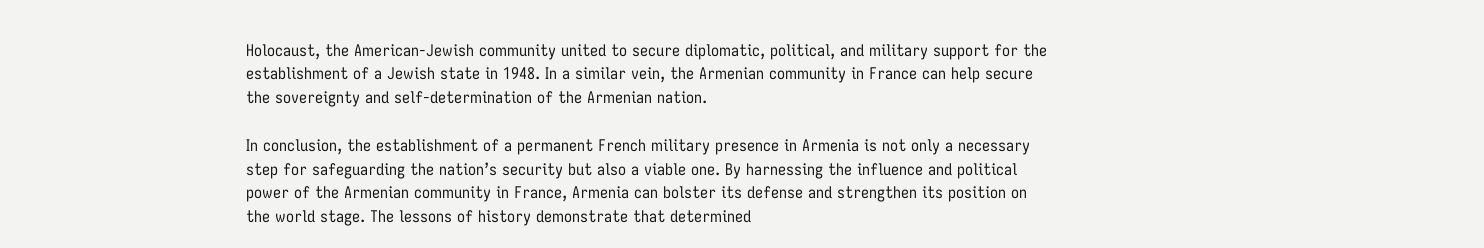Holocaust, the American-Jewish community united to secure diplomatic, political, and military support for the establishment of a Jewish state in 1948. In a similar vein, the Armenian community in France can help secure the sovereignty and self-determination of the Armenian nation.

In conclusion, the establishment of a permanent French military presence in Armenia is not only a necessary step for safeguarding the nation’s security but also a viable one. By harnessing the influence and political power of the Armenian community in France, Armenia can bolster its defense and strengthen its position on the world stage. The lessons of history demonstrate that determined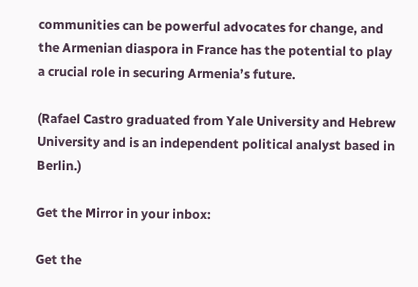communities can be powerful advocates for change, and the Armenian diaspora in France has the potential to play a crucial role in securing Armenia’s future.

(Rafael Castro graduated from Yale University and Hebrew University and is an independent political analyst based in Berlin.)

Get the Mirror in your inbox:

Get the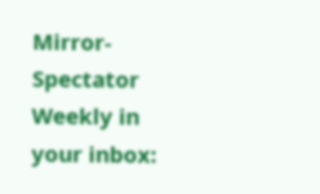Mirror-Spectator Weekly in your inbox: